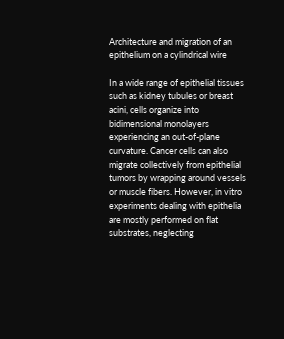Architecture and migration of an epithelium on a cylindrical wire

In a wide range of epithelial tissues such as kidney tubules or breast acini, cells organize into bidimensional monolayers experiencing an out-of-plane curvature. Cancer cells can also migrate collectively from epithelial tumors by wrapping around vessels or muscle fibers. However, in vitro experiments dealing with epithelia are mostly performed on flat substrates, neglecting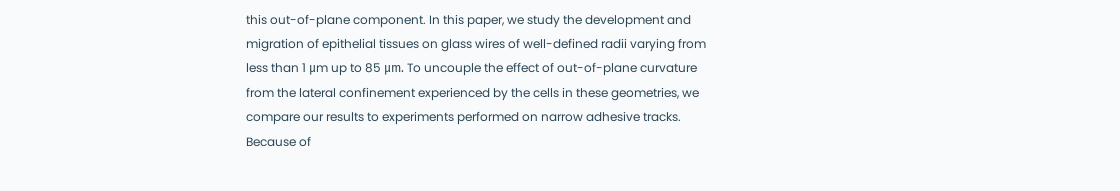this out-of-plane component. In this paper, we study the development and migration of epithelial tissues on glass wires of well-defined radii varying from less than 1 μm up to 85 μm. To uncouple the effect of out-of-plane curvature from the lateral confinement experienced by the cells in these geometries, we compare our results to experiments performed on narrow adhesive tracks. Because of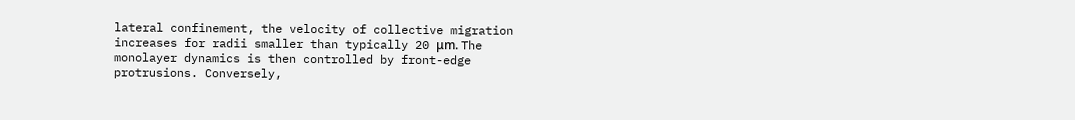lateral confinement, the velocity of collective migration increases for radii smaller than typically 20 μm. The monolayer dynamics is then controlled by front-edge protrusions. Conversely,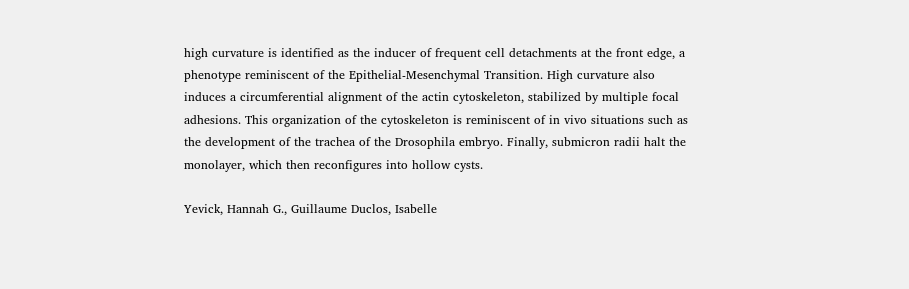high curvature is identified as the inducer of frequent cell detachments at the front edge, a phenotype reminiscent of the Epithelial-Mesenchymal Transition. High curvature also induces a circumferential alignment of the actin cytoskeleton, stabilized by multiple focal adhesions. This organization of the cytoskeleton is reminiscent of in vivo situations such as the development of the trachea of the Drosophila embryo. Finally, submicron radii halt the monolayer, which then reconfigures into hollow cysts.

Yevick, Hannah G., Guillaume Duclos, Isabelle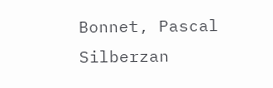Bonnet, Pascal Silberzan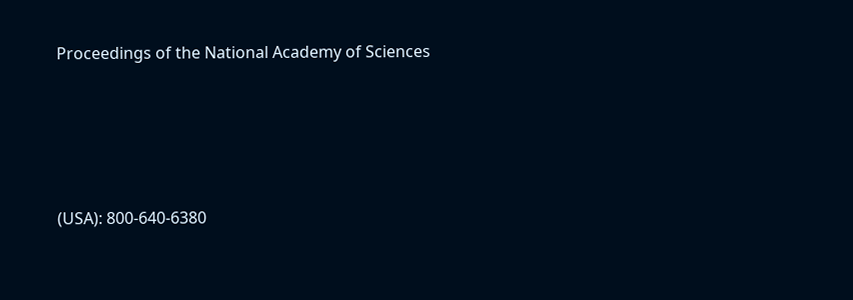Proceedings of the National Academy of Sciences





(USA): 800-640-6380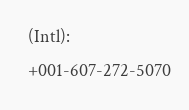(Intl): +001-607-272-5070